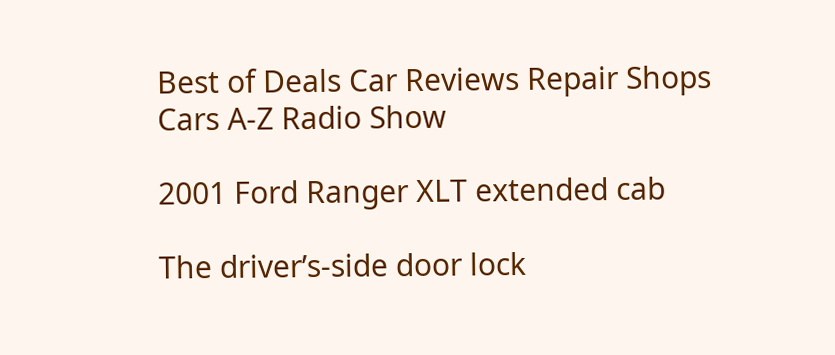Best of Deals Car Reviews Repair Shops Cars A-Z Radio Show

2001 Ford Ranger XLT extended cab

The driver’s-side door lock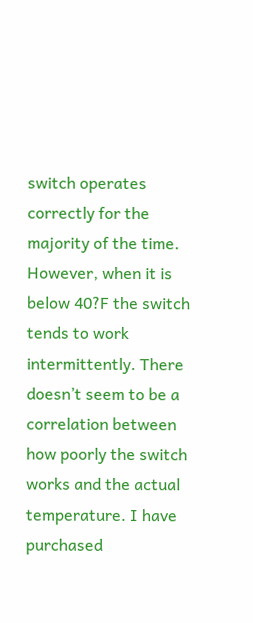switch operates correctly for the majority of the time. However, when it is below 40?F the switch tends to work intermittently. There doesn’t seem to be a correlation between how poorly the switch works and the actual temperature. I have purchased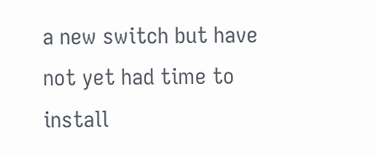a new switch but have not yet had time to install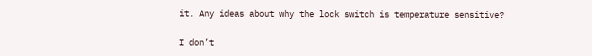it. Any ideas about why the lock switch is temperature sensitive?

I don’t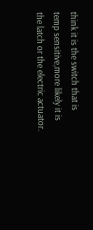think it is the switch that is temp sensitive,more likely it is the latch or the electric actuator.